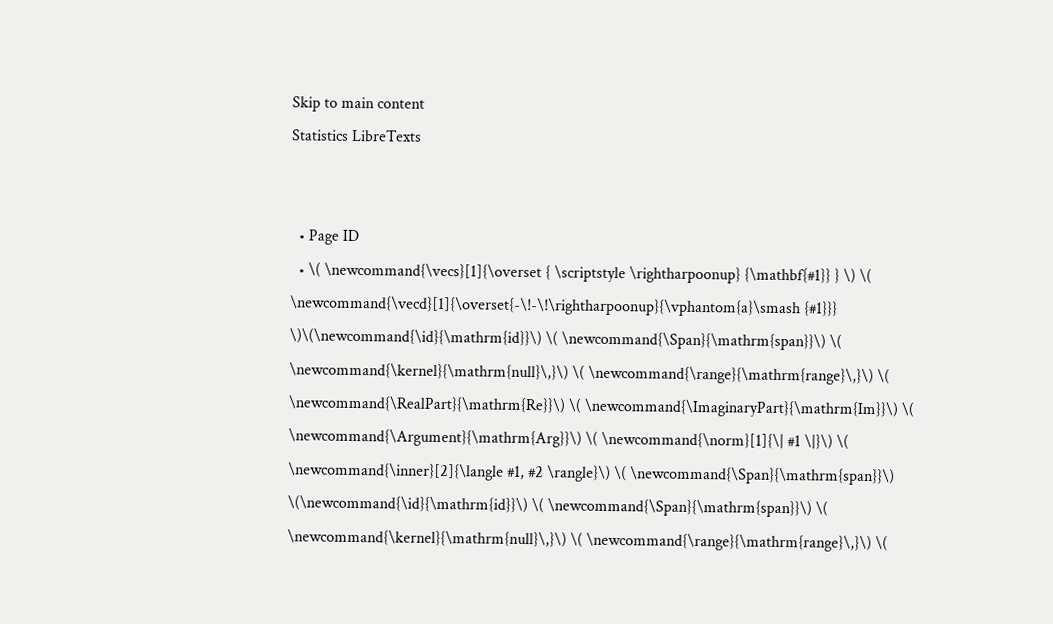Skip to main content
Statistics LibreTexts


  • Page ID
  • \( \newcommand{\vecs}[1]{\overset { \scriptstyle \rightharpoonup} {\mathbf{#1}} } \) \( \newcommand{\vecd}[1]{\overset{-\!-\!\rightharpoonup}{\vphantom{a}\smash {#1}}} \)\(\newcommand{\id}{\mathrm{id}}\) \( \newcommand{\Span}{\mathrm{span}}\) \( \newcommand{\kernel}{\mathrm{null}\,}\) \( \newcommand{\range}{\mathrm{range}\,}\) \( \newcommand{\RealPart}{\mathrm{Re}}\) \( \newcommand{\ImaginaryPart}{\mathrm{Im}}\) \( \newcommand{\Argument}{\mathrm{Arg}}\) \( \newcommand{\norm}[1]{\| #1 \|}\) \( \newcommand{\inner}[2]{\langle #1, #2 \rangle}\) \( \newcommand{\Span}{\mathrm{span}}\) \(\newcommand{\id}{\mathrm{id}}\) \( \newcommand{\Span}{\mathrm{span}}\) \( \newcommand{\kernel}{\mathrm{null}\,}\) \( \newcommand{\range}{\mathrm{range}\,}\) \(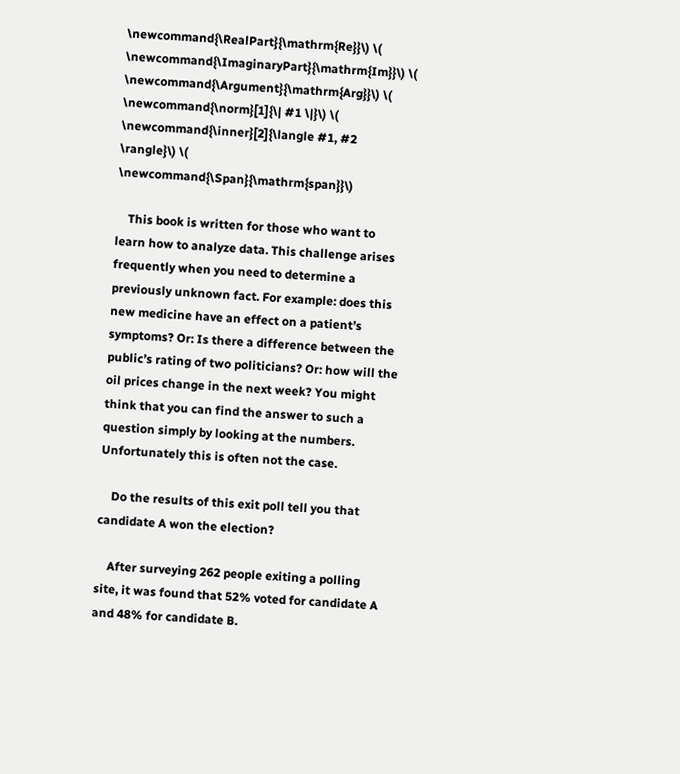\newcommand{\RealPart}{\mathrm{Re}}\) \( \newcommand{\ImaginaryPart}{\mathrm{Im}}\) \( \newcommand{\Argument}{\mathrm{Arg}}\) \( \newcommand{\norm}[1]{\| #1 \|}\) \( \newcommand{\inner}[2]{\langle #1, #2 \rangle}\) \( \newcommand{\Span}{\mathrm{span}}\)

    This book is written for those who want to learn how to analyze data. This challenge arises frequently when you need to determine a previously unknown fact. For example: does this new medicine have an effect on a patient’s symptoms? Or: Is there a difference between the public’s rating of two politicians? Or: how will the oil prices change in the next week? You might think that you can find the answer to such a question simply by looking at the numbers. Unfortunately this is often not the case.

    Do the results of this exit poll tell you that candidate A won the election?

    After surveying 262 people exiting a polling site, it was found that 52% voted for candidate A and 48% for candidate B.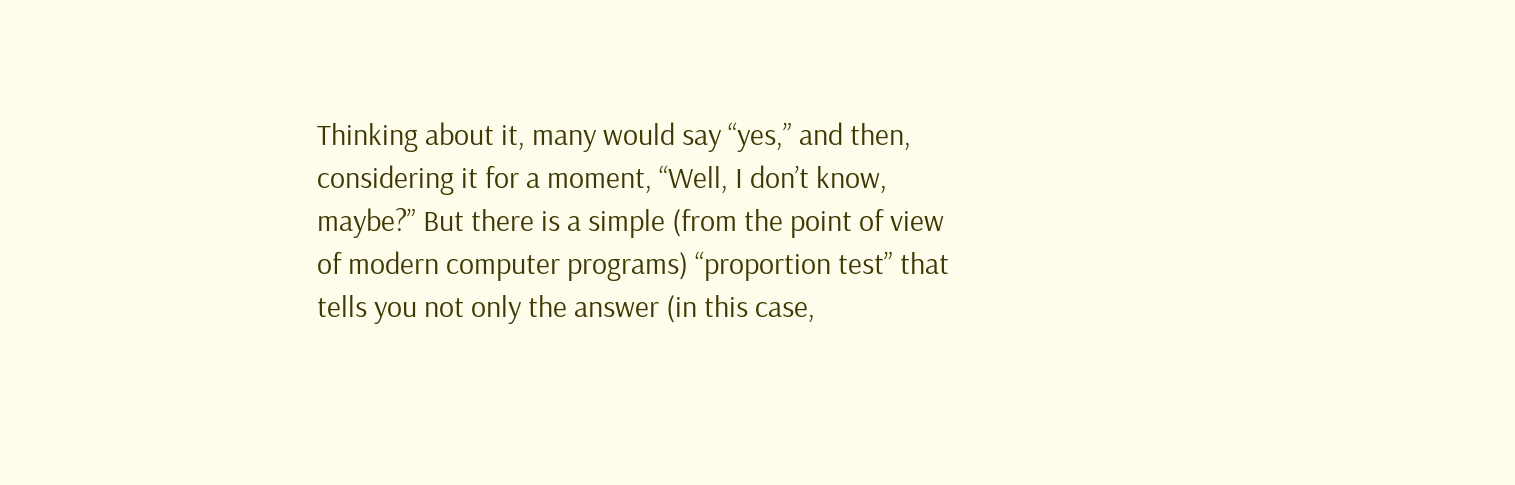Thinking about it, many would say “yes,” and then, considering it for a moment, “Well, I don’t know, maybe?” But there is a simple (from the point of view of modern computer programs) “proportion test” that tells you not only the answer (in this case,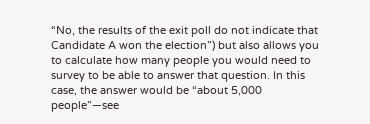“No, the results of the exit poll do not indicate that Candidate A won the election”) but also allows you to calculate how many people you would need to survey to be able to answer that question. In this case, the answer would be “about 5,000 people”—see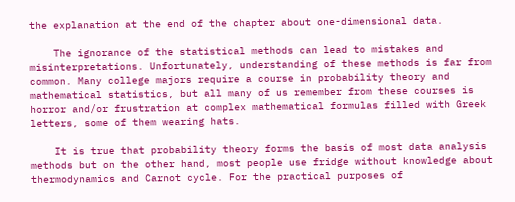the explanation at the end of the chapter about one-dimensional data.

    The ignorance of the statistical methods can lead to mistakes and misinterpretations. Unfortunately, understanding of these methods is far from common. Many college majors require a course in probability theory and mathematical statistics, but all many of us remember from these courses is horror and/or frustration at complex mathematical formulas filled with Greek letters, some of them wearing hats.

    It is true that probability theory forms the basis of most data analysis methods but on the other hand, most people use fridge without knowledge about thermodynamics and Carnot cycle. For the practical purposes of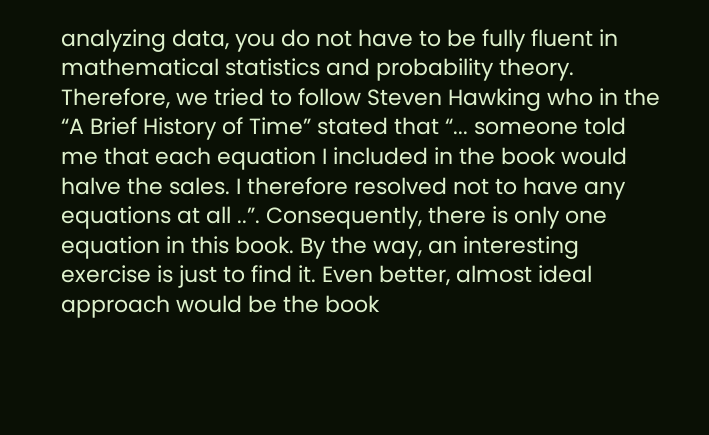analyzing data, you do not have to be fully fluent in mathematical statistics and probability theory. Therefore, we tried to follow Steven Hawking who in the “A Brief History of Time” stated that “... someone told me that each equation I included in the book would halve the sales. I therefore resolved not to have any equations at all ..”. Consequently, there is only one equation in this book. By the way, an interesting exercise is just to find it. Even better, almost ideal approach would be the book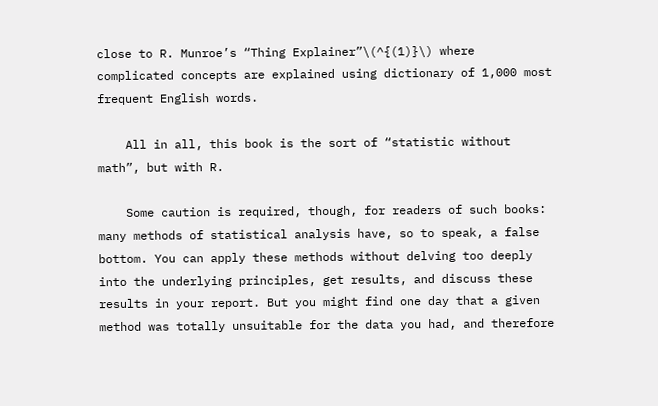close to R. Munroe’s “Thing Explainer”\(^{(1)}\) where complicated concepts are explained using dictionary of 1,000 most frequent English words.

    All in all, this book is the sort of “statistic without math”, but with R.

    Some caution is required, though, for readers of such books: many methods of statistical analysis have, so to speak, a false bottom. You can apply these methods without delving too deeply into the underlying principles, get results, and discuss these results in your report. But you might find one day that a given method was totally unsuitable for the data you had, and therefore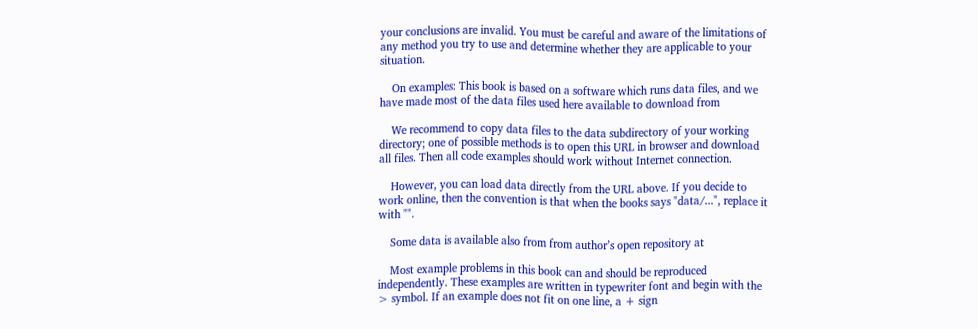your conclusions are invalid. You must be careful and aware of the limitations of any method you try to use and determine whether they are applicable to your situation.

    On examples: This book is based on a software which runs data files, and we have made most of the data files used here available to download from

    We recommend to copy data files to the data subdirectory of your working directory; one of possible methods is to open this URL in browser and download all files. Then all code examples should work without Internet connection.

    However, you can load data directly from the URL above. If you decide to work online, then the convention is that when the books says "data/...", replace it with "".

    Some data is available also from from author’s open repository at

    Most example problems in this book can and should be reproduced independently. These examples are written in typewriter font and begin with the > symbol. If an example does not fit on one line, a + sign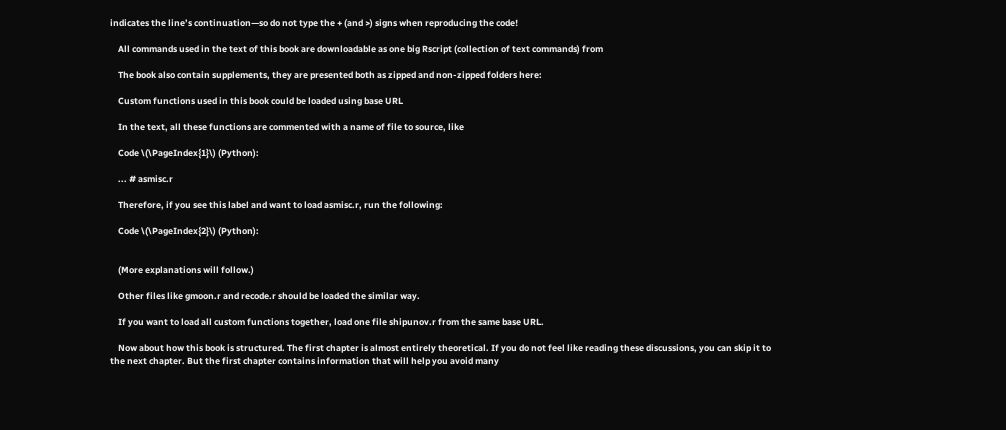indicates the line’s continuation—so do not type the + (and >) signs when reproducing the code!

    All commands used in the text of this book are downloadable as one big Rscript (collection of text commands) from

    The book also contain supplements, they are presented both as zipped and non-zipped folders here:

    Custom functions used in this book could be loaded using base URL

    In the text, all these functions are commented with a name of file to source, like

    Code \(\PageIndex{1}\) (Python):

    ... # asmisc.r

    Therefore, if you see this label and want to load asmisc.r, run the following:

    Code \(\PageIndex{2}\) (Python):


    (More explanations will follow.)

    Other files like gmoon.r and recode.r should be loaded the similar way.

    If you want to load all custom functions together, load one file shipunov.r from the same base URL.

    Now about how this book is structured. The first chapter is almost entirely theoretical. If you do not feel like reading these discussions, you can skip it to the next chapter. But the first chapter contains information that will help you avoid many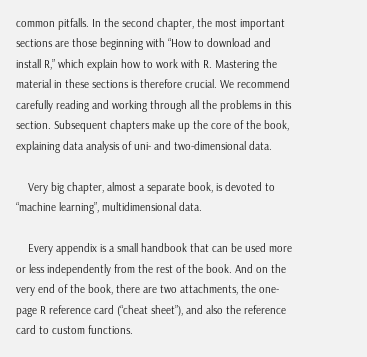common pitfalls. In the second chapter, the most important sections are those beginning with “How to download and install R,” which explain how to work with R. Mastering the material in these sections is therefore crucial. We recommend carefully reading and working through all the problems in this section. Subsequent chapters make up the core of the book, explaining data analysis of uni- and two-dimensional data.

    Very big chapter, almost a separate book, is devoted to “machine learning”, multidimensional data.

    Every appendix is a small handbook that can be used more or less independently from the rest of the book. And on the very end of the book, there are two attachments, the one-page R reference card (“cheat sheet”), and also the reference card to custom functions.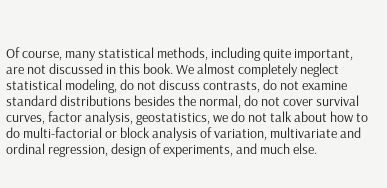Of course, many statistical methods, including quite important, are not discussed in this book. We almost completely neglect statistical modeling, do not discuss contrasts, do not examine standard distributions besides the normal, do not cover survival curves, factor analysis, geostatistics, we do not talk about how to do multi-factorial or block analysis of variation, multivariate and ordinal regression, design of experiments, and much else.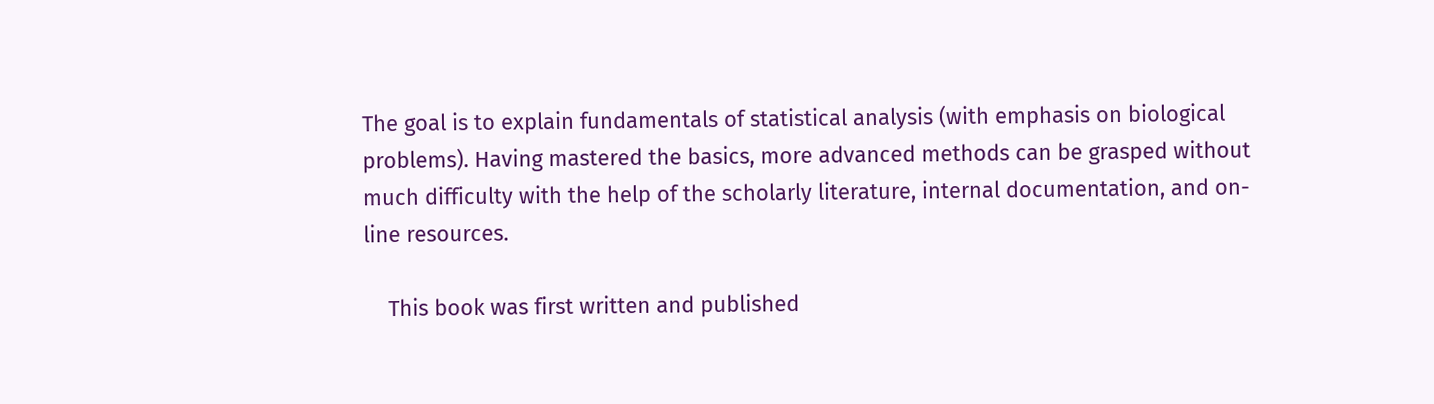The goal is to explain fundamentals of statistical analysis (with emphasis on biological problems). Having mastered the basics, more advanced methods can be grasped without much difficulty with the help of the scholarly literature, internal documentation, and on-line resources.

    This book was first written and published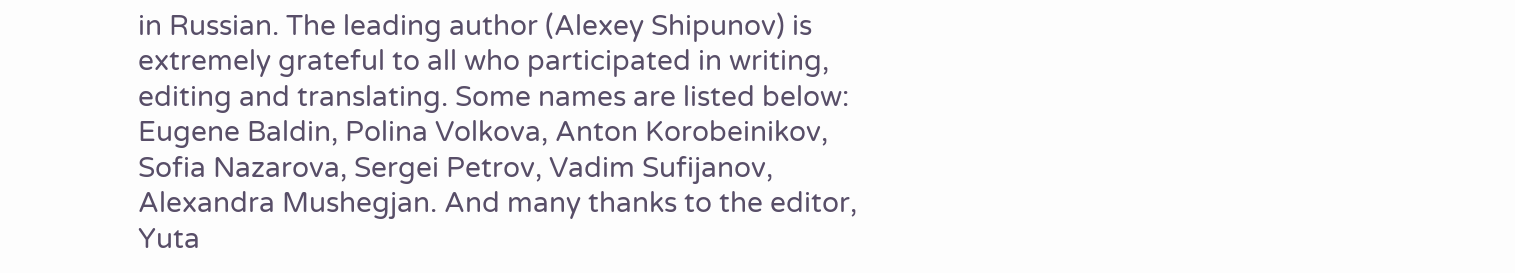in Russian. The leading author (Alexey Shipunov) is extremely grateful to all who participated in writing, editing and translating. Some names are listed below: Eugene Baldin, Polina Volkova, Anton Korobeinikov, Sofia Nazarova, Sergei Petrov, Vadim Sufijanov, Alexandra Mushegjan. And many thanks to the editor, Yuta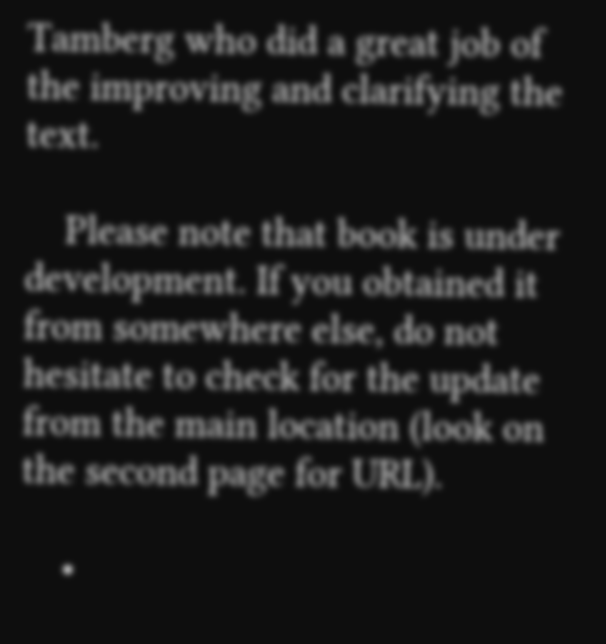Tamberg who did a great job of the improving and clarifying the text.

    Please note that book is under development. If you obtained it from somewhere else, do not hesitate to check for the update from the main location (look on the second page for URL).

    •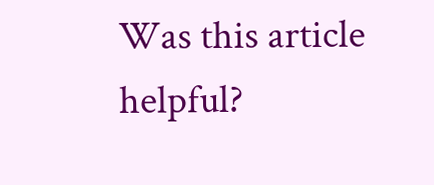Was this article helpful?